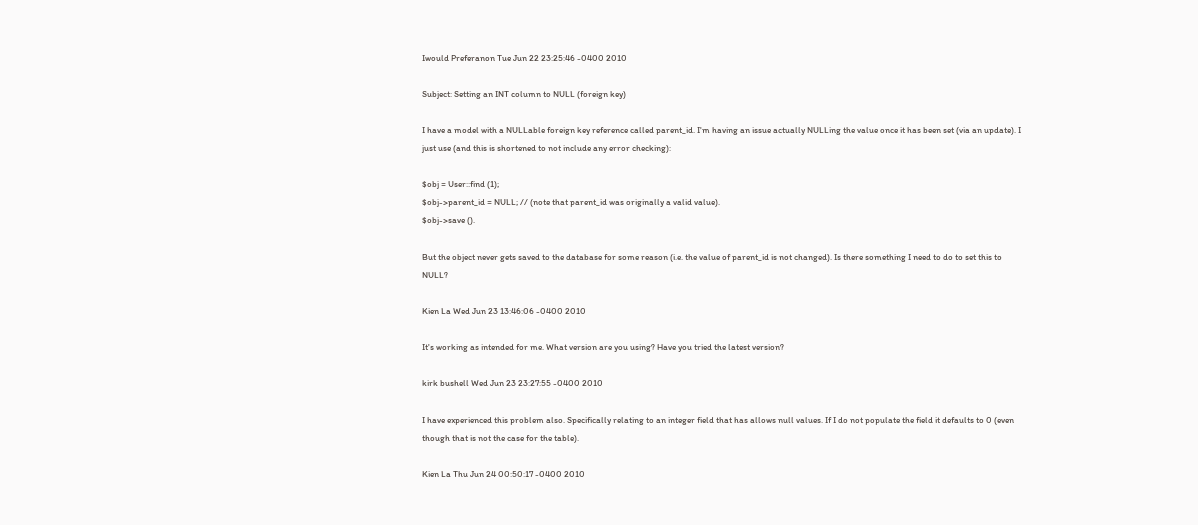Iwould Preferanon Tue Jun 22 23:25:46 -0400 2010

Subject: Setting an INT column to NULL (foreign key)

I have a model with a NULLable foreign key reference called parent_id. I'm having an issue actually NULLing the value once it has been set (via an update). I just use (and this is shortened to not include any error checking):

$obj = User::find (1);
$obj->parent_id = NULL; // (note that parent_id was originally a valid value).
$obj->save ().

But the object never gets saved to the database for some reason (i.e. the value of parent_id is not changed). Is there something I need to do to set this to NULL?

Kien La Wed Jun 23 13:46:06 -0400 2010

It's working as intended for me. What version are you using? Have you tried the latest version?

kirk bushell Wed Jun 23 23:27:55 -0400 2010

I have experienced this problem also. Specifically relating to an integer field that has allows null values. If I do not populate the field it defaults to 0 (even though that is not the case for the table).

Kien La Thu Jun 24 00:50:17 -0400 2010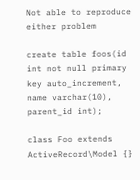Not able to reproduce either problem

create table foos(id int not null primary key auto_increment,
name varchar(10),
parent_id int);

class Foo extends ActiveRecord\Model {}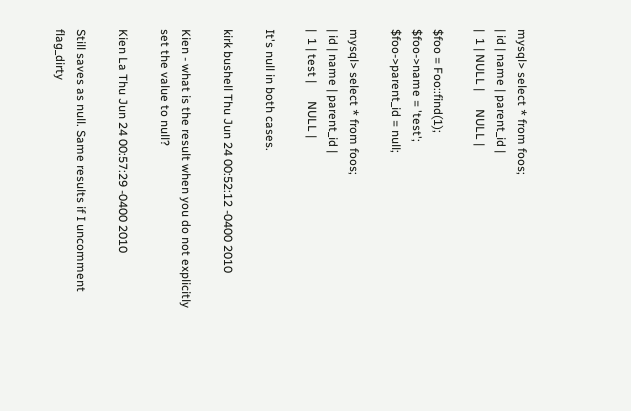mysql> select * from foos;
| id | name | parent_id |
|  1 | NULL |      NULL |

$foo = Foo::find(1);
$foo->name = 'test';
$foo->parent_id = null;

mysql> select * from foos;
| id | name | parent_id |
|  1 | test |      NULL |

It's null in both cases.

kirk bushell Thu Jun 24 00:52:12 -0400 2010

Kien - what is the result when you do not explicitly set the value to null?

Kien La Thu Jun 24 00:57:29 -0400 2010

Still saves as null. Same results if I uncomment flag_dirty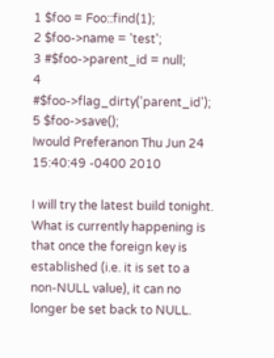1 $foo = Foo::find(1);
2 $foo->name = 'test';
3 #$foo->parent_id = null;
4 #$foo->flag_dirty('parent_id');
5 $foo->save();
Iwould Preferanon Thu Jun 24 15:40:49 -0400 2010

I will try the latest build tonight. What is currently happening is that once the foreign key is established (i.e. it is set to a non-NULL value), it can no longer be set back to NULL.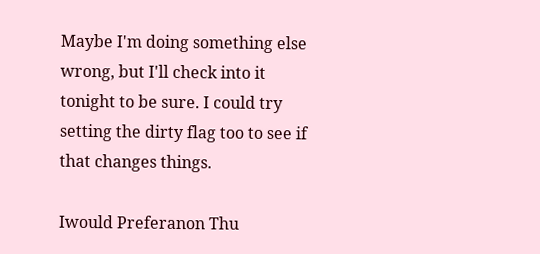Maybe I'm doing something else wrong, but I'll check into it tonight to be sure. I could try setting the dirty flag too to see if that changes things.

Iwould Preferanon Thu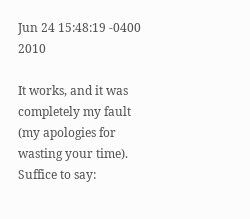Jun 24 15:48:19 -0400 2010

It works, and it was completely my fault (my apologies for wasting your time). Suffice to say: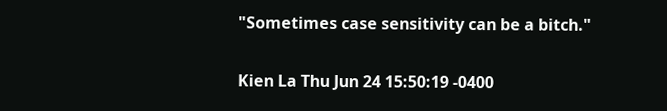"Sometimes case sensitivity can be a bitch."


Kien La Thu Jun 24 15:50:19 -0400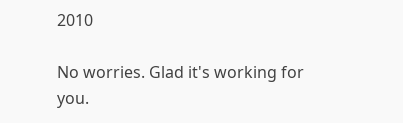2010

No worries. Glad it's working for you.